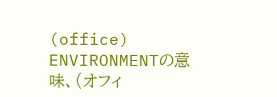(office) ENVIRONMENTの意味、(オフィ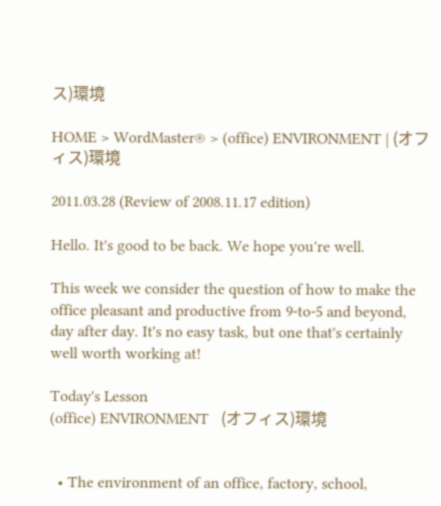ス)環境

HOME > WordMaster® > (office) ENVIRONMENT | (オフィス)環境

2011.03.28 (Review of 2008.11.17 edition)

Hello. It's good to be back. We hope you're well.

This week we consider the question of how to make the office pleasant and productive from 9-to-5 and beyond, day after day. It's no easy task, but one that's certainly well worth working at!

Today's Lesson
(office) ENVIRONMENT   (オフィス)環境


  • The environment of an office, factory, school,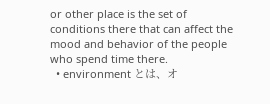or other place is the set of conditions there that can affect the mood and behavior of the people who spend time there.
  • environment とは、オ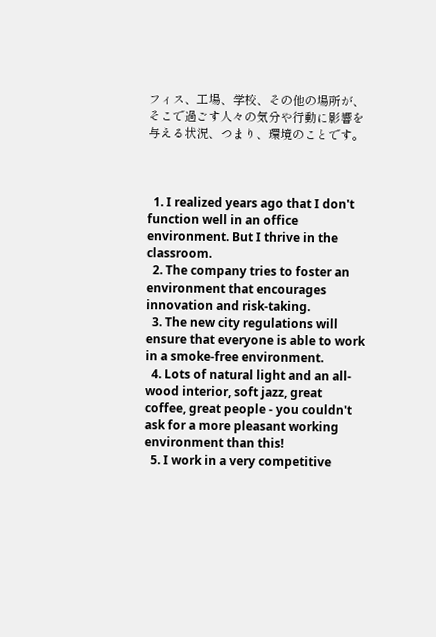フィス、工場、学校、その他の場所が、そこで過ごす人々の気分や行動に影響を与える状況、つまり、環境のことです。



  1. I realized years ago that I don't function well in an office environment. But I thrive in the classroom.
  2. The company tries to foster an environment that encourages innovation and risk-taking.
  3. The new city regulations will ensure that everyone is able to work in a smoke-free environment.
  4. Lots of natural light and an all-wood interior, soft jazz, great coffee, great people - you couldn't ask for a more pleasant working environment than this!
  5. I work in a very competitive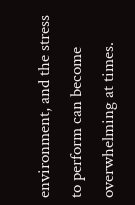environment, and the stress to perform can become overwhelming at times.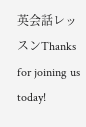英会話レッスンThanks for joining us today!